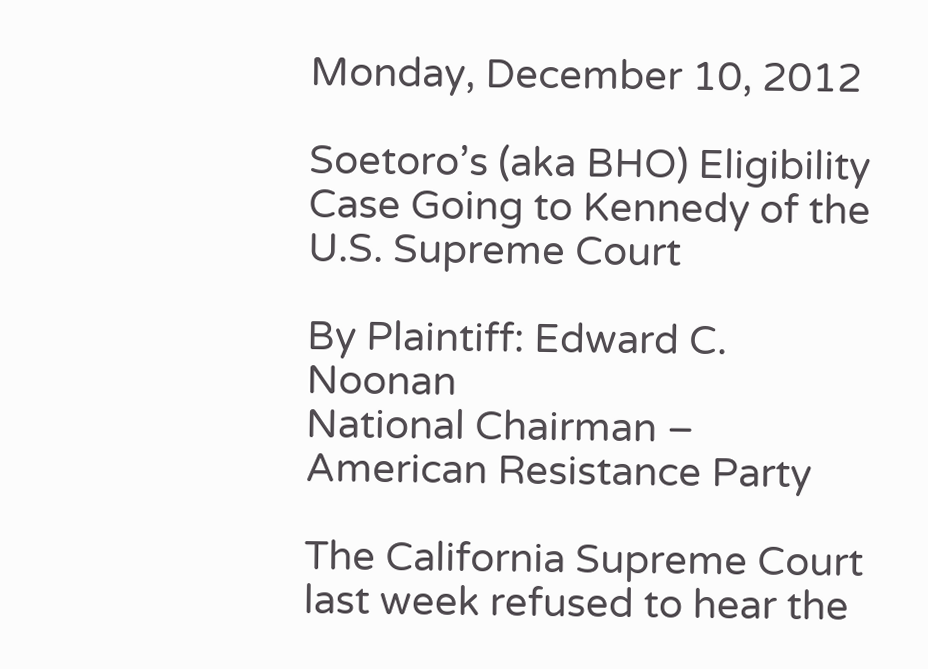Monday, December 10, 2012

Soetoro’s (aka BHO) Eligibility Case Going to Kennedy of the U.S. Supreme Court

By Plaintiff: Edward C. Noonan
National Chairman – American Resistance Party

The California Supreme Court last week refused to hear the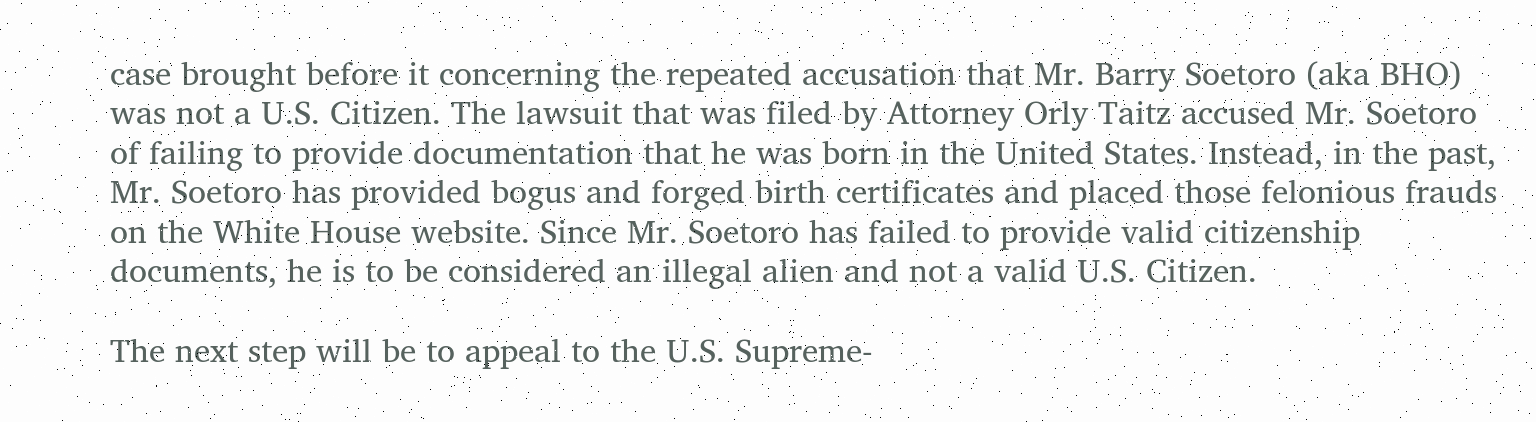case brought before it concerning the repeated accusation that Mr. Barry Soetoro (aka BHO) was not a U.S. Citizen. The lawsuit that was filed by Attorney Orly Taitz accused Mr. Soetoro of failing to provide documentation that he was born in the United States. Instead, in the past, Mr. Soetoro has provided bogus and forged birth certificates and placed those felonious frauds on the White House website. Since Mr. Soetoro has failed to provide valid citizenship documents, he is to be considered an illegal alien and not a valid U.S. Citizen.

The next step will be to appeal to the U.S. Supreme-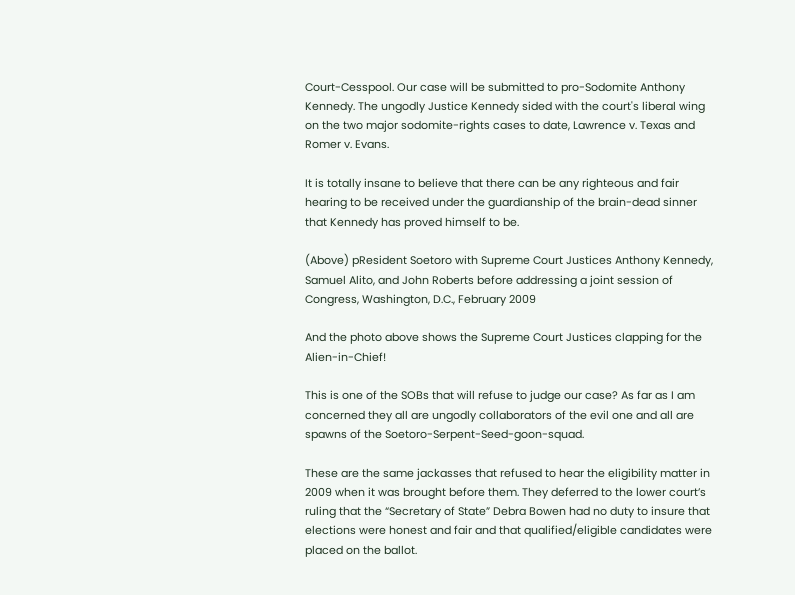Court-Cesspool. Our case will be submitted to pro-Sodomite Anthony Kennedy. The ungodly Justice Kennedy sided with the court's liberal wing on the two major sodomite-rights cases to date, Lawrence v. Texas and Romer v. Evans.

It is totally insane to believe that there can be any righteous and fair hearing to be received under the guardianship of the brain-dead sinner that Kennedy has proved himself to be.

(Above) pResident Soetoro with Supreme Court Justices Anthony Kennedy, Samuel Alito, and John Roberts before addressing a joint session of Congress, Washington, D.C., February 2009

And the photo above shows the Supreme Court Justices clapping for the Alien-in-Chief!

This is one of the SOBs that will refuse to judge our case? As far as I am concerned they all are ungodly collaborators of the evil one and all are spawns of the Soetoro-Serpent-Seed-goon-squad.

These are the same jackasses that refused to hear the eligibility matter in 2009 when it was brought before them. They deferred to the lower court’s ruling that the “Secretary of State” Debra Bowen had no duty to insure that elections were honest and fair and that qualified/eligible candidates were placed on the ballot.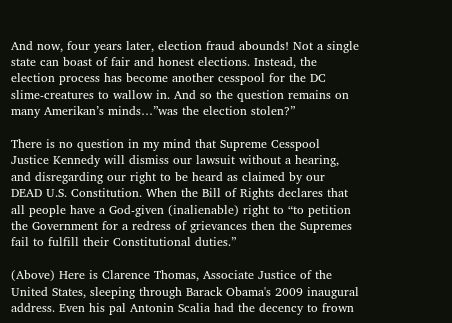And now, four years later, election fraud abounds! Not a single state can boast of fair and honest elections. Instead, the election process has become another cesspool for the DC slime-creatures to wallow in. And so the question remains on many Amerikan’s minds…”was the election stolen?”

There is no question in my mind that Supreme Cesspool Justice Kennedy will dismiss our lawsuit without a hearing, and disregarding our right to be heard as claimed by our DEAD U.S. Constitution. When the Bill of Rights declares that all people have a God-given (inalienable) right to “to petition the Government for a redress of grievances then the Supremes fail to fulfill their Constitutional duties.”

(Above) Here is Clarence Thomas, Associate Justice of the United States, sleeping through Barack Obama's 2009 inaugural address. Even his pal Antonin Scalia had the decency to frown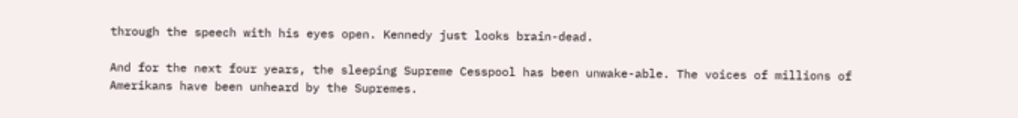through the speech with his eyes open. Kennedy just looks brain-dead.

And for the next four years, the sleeping Supreme Cesspool has been unwake-able. The voices of millions of Amerikans have been unheard by the Supremes.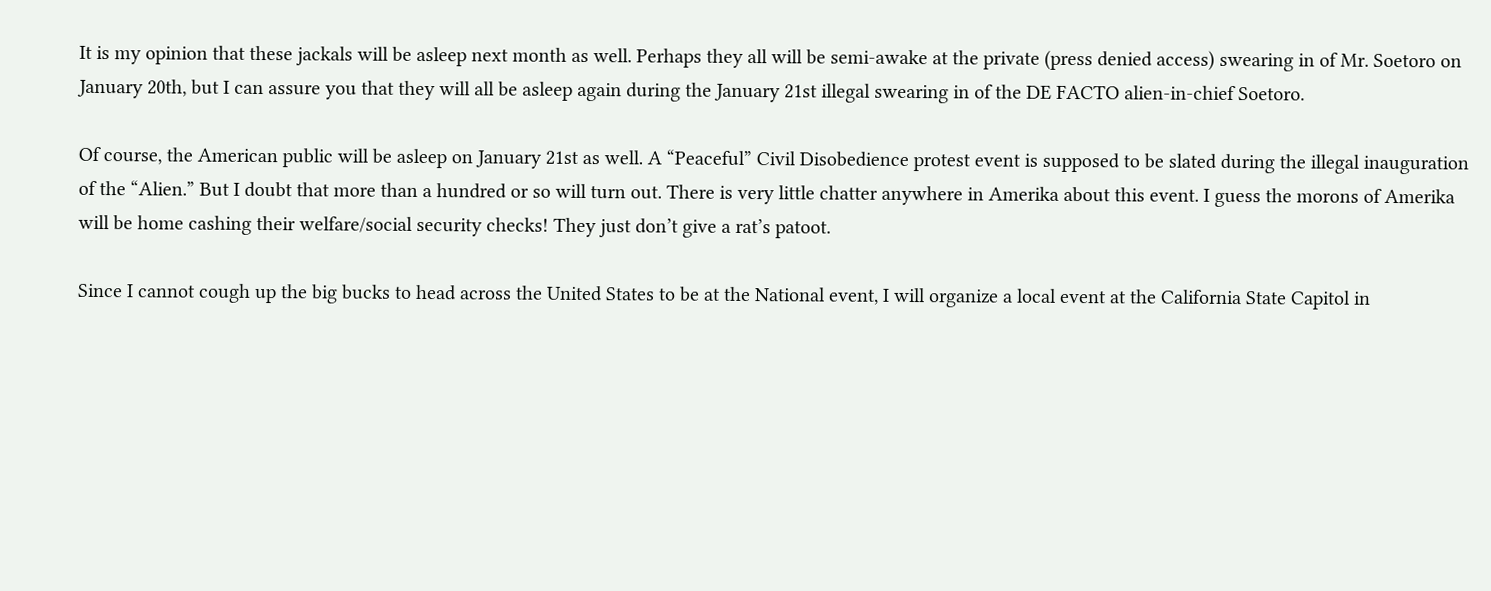It is my opinion that these jackals will be asleep next month as well. Perhaps they all will be semi-awake at the private (press denied access) swearing in of Mr. Soetoro on January 20th, but I can assure you that they will all be asleep again during the January 21st illegal swearing in of the DE FACTO alien-in-chief Soetoro.

Of course, the American public will be asleep on January 21st as well. A “Peaceful” Civil Disobedience protest event is supposed to be slated during the illegal inauguration of the “Alien.” But I doubt that more than a hundred or so will turn out. There is very little chatter anywhere in Amerika about this event. I guess the morons of Amerika will be home cashing their welfare/social security checks! They just don’t give a rat’s patoot.

Since I cannot cough up the big bucks to head across the United States to be at the National event, I will organize a local event at the California State Capitol in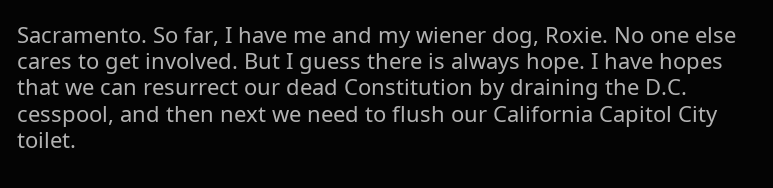Sacramento. So far, I have me and my wiener dog, Roxie. No one else cares to get involved. But I guess there is always hope. I have hopes that we can resurrect our dead Constitution by draining the D.C. cesspool, and then next we need to flush our California Capitol City toilet.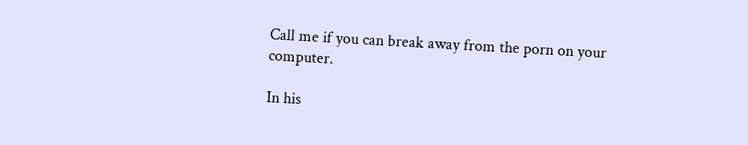Call me if you can break away from the porn on your computer.

In his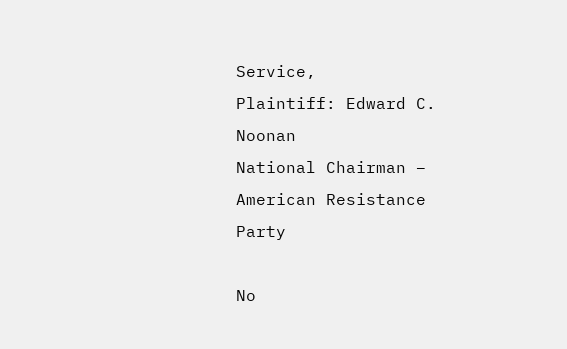Service,
Plaintiff: Edward C. Noonan
National Chairman – American Resistance Party

No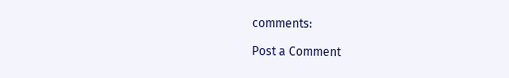comments:

Post a Comment